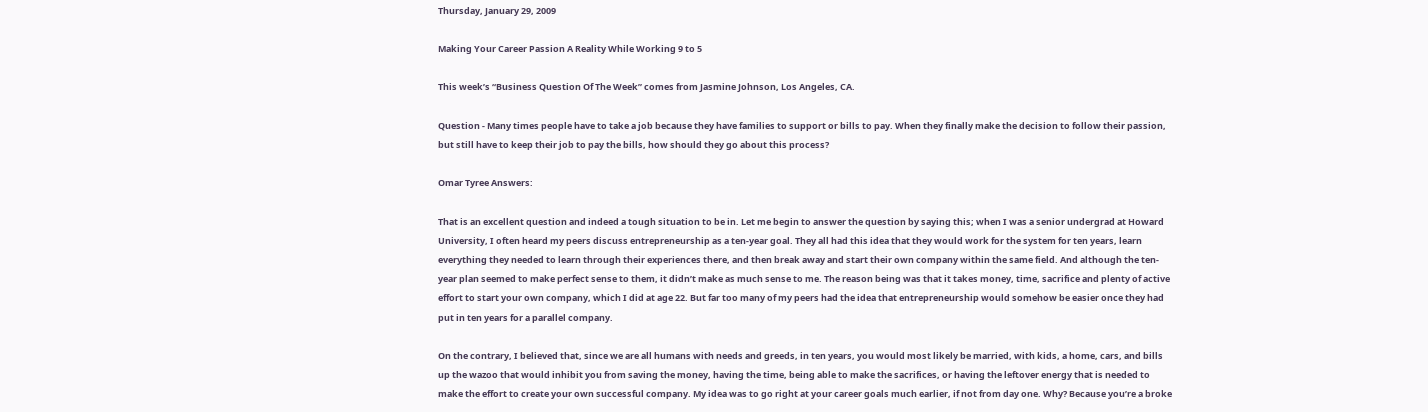Thursday, January 29, 2009

Making Your Career Passion A Reality While Working 9 to 5

This week’s “Business Question Of The Week” comes from Jasmine Johnson, Los Angeles, CA.

Question - Many times people have to take a job because they have families to support or bills to pay. When they finally make the decision to follow their passion, but still have to keep their job to pay the bills, how should they go about this process?

Omar Tyree Answers:

That is an excellent question and indeed a tough situation to be in. Let me begin to answer the question by saying this; when I was a senior undergrad at Howard University, I often heard my peers discuss entrepreneurship as a ten-year goal. They all had this idea that they would work for the system for ten years, learn everything they needed to learn through their experiences there, and then break away and start their own company within the same field. And although the ten-year plan seemed to make perfect sense to them, it didn’t make as much sense to me. The reason being was that it takes money, time, sacrifice and plenty of active effort to start your own company, which I did at age 22. But far too many of my peers had the idea that entrepreneurship would somehow be easier once they had put in ten years for a parallel company.

On the contrary, I believed that, since we are all humans with needs and greeds, in ten years, you would most likely be married, with kids, a home, cars, and bills up the wazoo that would inhibit you from saving the money, having the time, being able to make the sacrifices, or having the leftover energy that is needed to make the effort to create your own successful company. My idea was to go right at your career goals much earlier, if not from day one. Why? Because you’re a broke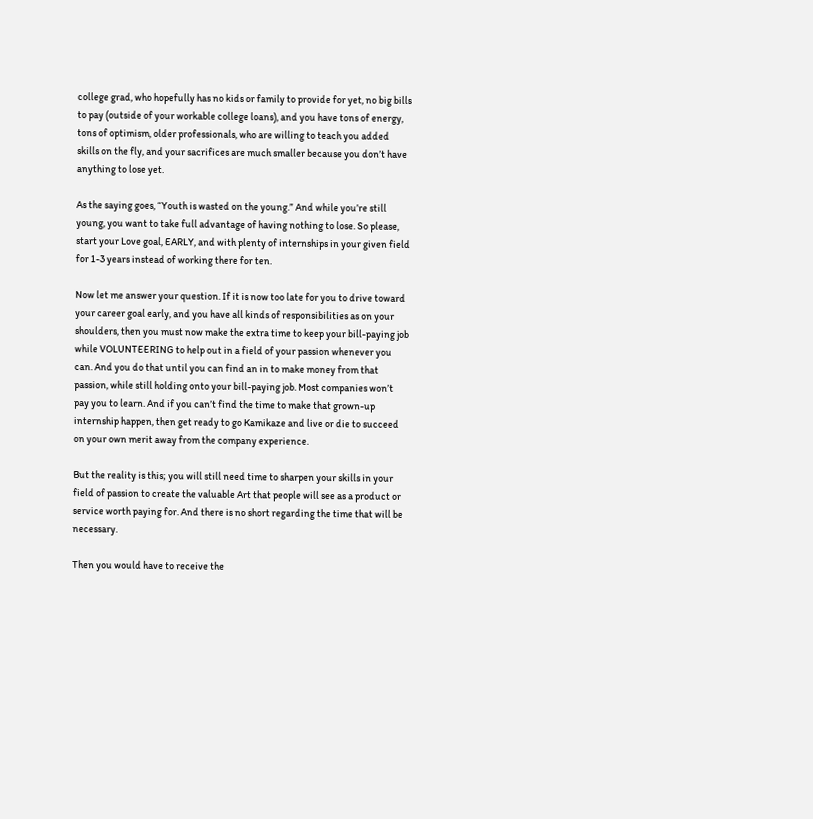college grad, who hopefully has no kids or family to provide for yet, no big bills to pay (outside of your workable college loans), and you have tons of energy, tons of optimism, older professionals, who are willing to teach you added skills on the fly, and your sacrifices are much smaller because you don’t have anything to lose yet.

As the saying goes, “Youth is wasted on the young.” And while you’re still young, you want to take full advantage of having nothing to lose. So please, start your Love goal, EARLY, and with plenty of internships in your given field for 1-3 years instead of working there for ten.

Now let me answer your question. If it is now too late for you to drive toward your career goal early, and you have all kinds of responsibilities as on your shoulders, then you must now make the extra time to keep your bill-paying job while VOLUNTEERING to help out in a field of your passion whenever you can. And you do that until you can find an in to make money from that passion, while still holding onto your bill-paying job. Most companies won’t pay you to learn. And if you can’t find the time to make that grown-up internship happen, then get ready to go Kamikaze and live or die to succeed on your own merit away from the company experience.

But the reality is this; you will still need time to sharpen your skills in your field of passion to create the valuable Art that people will see as a product or service worth paying for. And there is no short regarding the time that will be necessary.

Then you would have to receive the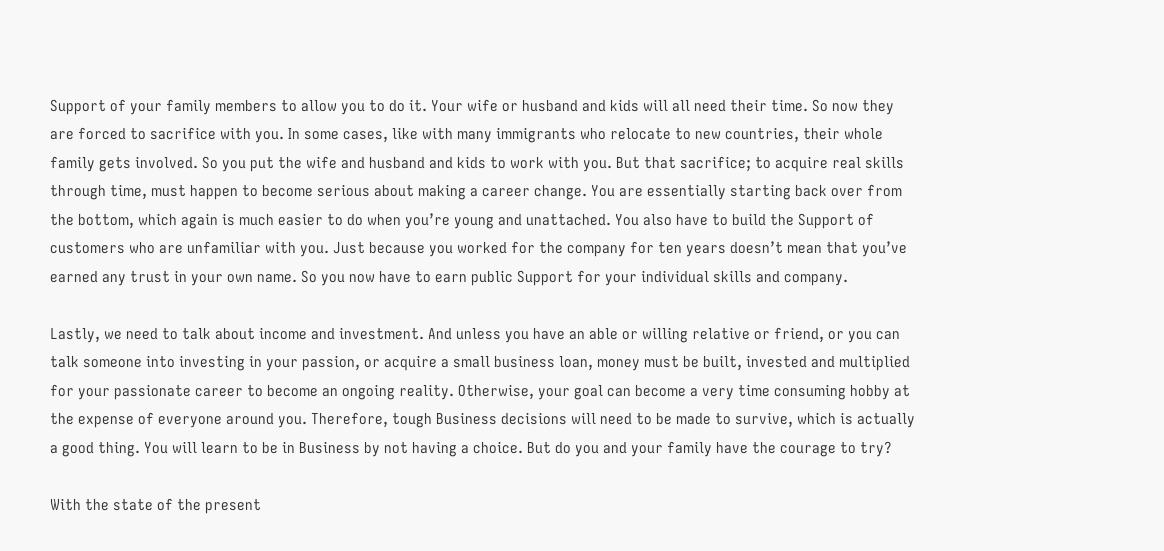Support of your family members to allow you to do it. Your wife or husband and kids will all need their time. So now they are forced to sacrifice with you. In some cases, like with many immigrants who relocate to new countries, their whole family gets involved. So you put the wife and husband and kids to work with you. But that sacrifice; to acquire real skills through time, must happen to become serious about making a career change. You are essentially starting back over from the bottom, which again is much easier to do when you’re young and unattached. You also have to build the Support of customers who are unfamiliar with you. Just because you worked for the company for ten years doesn’t mean that you’ve earned any trust in your own name. So you now have to earn public Support for your individual skills and company.

Lastly, we need to talk about income and investment. And unless you have an able or willing relative or friend, or you can talk someone into investing in your passion, or acquire a small business loan, money must be built, invested and multiplied for your passionate career to become an ongoing reality. Otherwise, your goal can become a very time consuming hobby at the expense of everyone around you. Therefore, tough Business decisions will need to be made to survive, which is actually a good thing. You will learn to be in Business by not having a choice. But do you and your family have the courage to try?

With the state of the present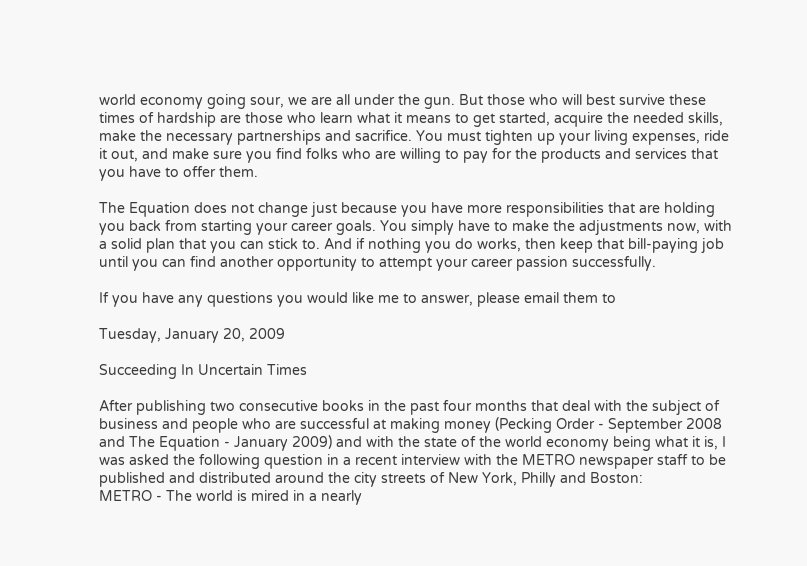world economy going sour, we are all under the gun. But those who will best survive these times of hardship are those who learn what it means to get started, acquire the needed skills, make the necessary partnerships and sacrifice. You must tighten up your living expenses, ride it out, and make sure you find folks who are willing to pay for the products and services that you have to offer them.

The Equation does not change just because you have more responsibilities that are holding you back from starting your career goals. You simply have to make the adjustments now, with a solid plan that you can stick to. And if nothing you do works, then keep that bill-paying job until you can find another opportunity to attempt your career passion successfully.

If you have any questions you would like me to answer, please email them to

Tuesday, January 20, 2009

Succeeding In Uncertain Times

After publishing two consecutive books in the past four months that deal with the subject of business and people who are successful at making money (Pecking Order - September 2008 and The Equation - January 2009) and with the state of the world economy being what it is, I was asked the following question in a recent interview with the METRO newspaper staff to be published and distributed around the city streets of New York, Philly and Boston:
METRO - The world is mired in a nearly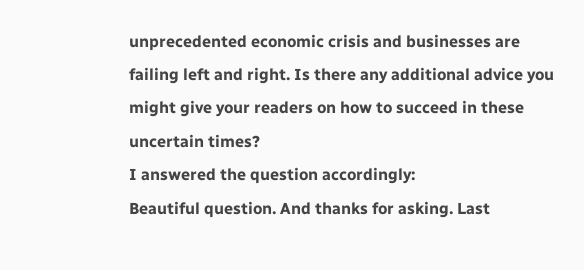unprecedented economic crisis and businesses are failing left and right. Is there any additional advice you might give your readers on how to succeed in these uncertain times?
I answered the question accordingly:
Beautiful question. And thanks for asking. Last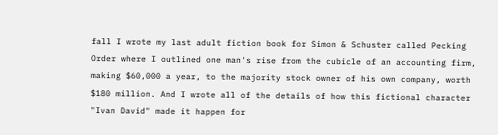fall I wrote my last adult fiction book for Simon & Schuster called Pecking Order where I outlined one man's rise from the cubicle of an accounting firm, making $60,000 a year, to the majority stock owner of his own company, worth $180 million. And I wrote all of the details of how this fictional character "Ivan David" made it happen for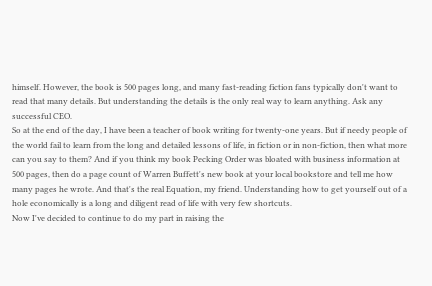himself. However, the book is 500 pages long, and many fast-reading fiction fans typically don't want to read that many details. But understanding the details is the only real way to learn anything. Ask any successful CEO.
So at the end of the day, I have been a teacher of book writing for twenty-one years. But if needy people of the world fail to learn from the long and detailed lessons of life, in fiction or in non-fiction, then what more can you say to them? And if you think my book Pecking Order was bloated with business information at 500 pages, then do a page count of Warren Buffett's new book at your local bookstore and tell me how many pages he wrote. And that's the real Equation, my friend. Understanding how to get yourself out of a hole economically is a long and diligent read of life with very few shortcuts.
Now I've decided to continue to do my part in raising the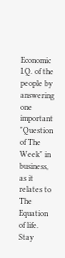Economic I.Q. of the people by answering one important "Question of The Week" in business, as it relates to The Equation of life.
Stay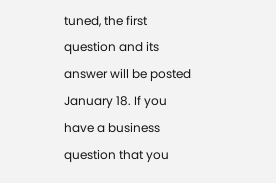tuned, the first question and its answer will be posted January 18. If you have a business question that you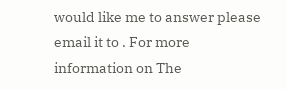would like me to answer please email it to . For more information on The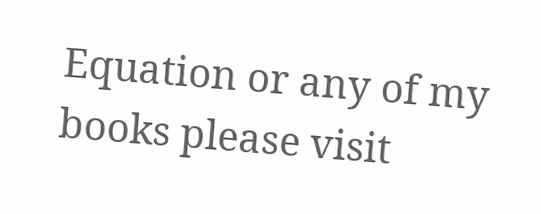Equation or any of my books please visit